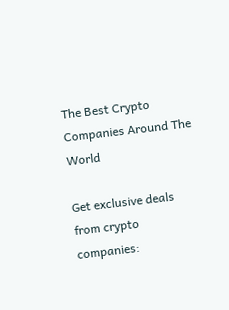The Best Crypto Companies Around The World

Get exclusive deals from crypto companies: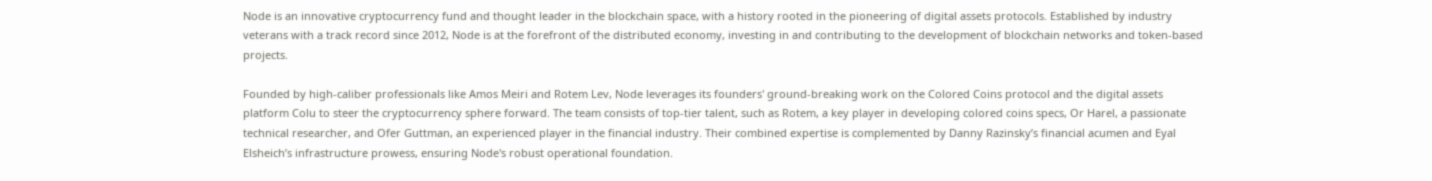Node is an innovative cryptocurrency fund and thought leader in the blockchain space, with a history rooted in the pioneering of digital assets protocols. Established by industry veterans with a track record since 2012, Node is at the forefront of the distributed economy, investing in and contributing to the development of blockchain networks and token-based projects.

Founded by high-caliber professionals like Amos Meiri and Rotem Lev, Node leverages its founders' ground-breaking work on the Colored Coins protocol and the digital assets platform Colu to steer the cryptocurrency sphere forward. The team consists of top-tier talent, such as Rotem, a key player in developing colored coins specs, Or Harel, a passionate technical researcher, and Ofer Guttman, an experienced player in the financial industry. Their combined expertise is complemented by Danny Razinsky’s financial acumen and Eyal Elsheich’s infrastructure prowess, ensuring Node's robust operational foundation.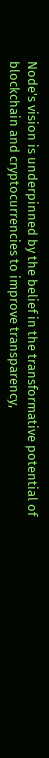Node's vision is underpinned by the belief in the transformative potential of blockchain and cryptocurrencies to improve transparency,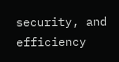security, and efficiency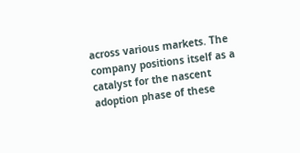across various markets. The company positions itself as a catalyst for the nascent adoption phase of these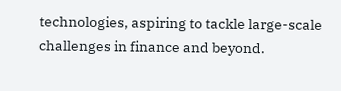technologies, aspiring to tackle large-scale challenges in finance and beyond.